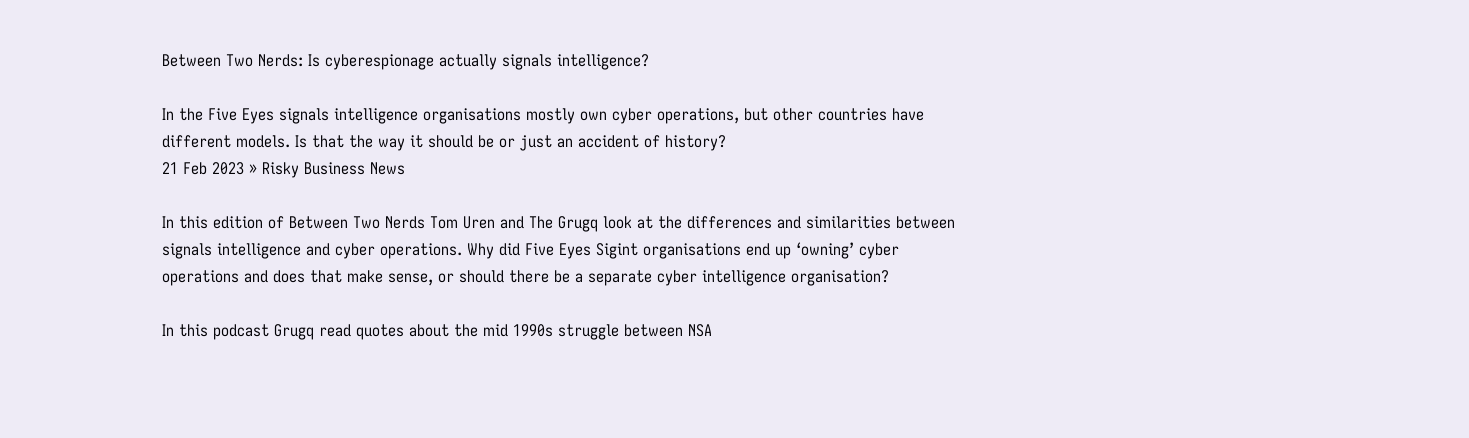Between Two Nerds: Is cyberespionage actually signals intelligence?

In the Five Eyes signals intelligence organisations mostly own cyber operations, but other countries have different models. Is that the way it should be or just an accident of history?
21 Feb 2023 » Risky Business News

In this edition of Between Two Nerds Tom Uren and The Grugq look at the differences and similarities between signals intelligence and cyber operations. Why did Five Eyes Sigint organisations end up ‘owning’ cyber operations and does that make sense, or should there be a separate cyber intelligence organisation?

In this podcast Grugq read quotes about the mid 1990s struggle between NSA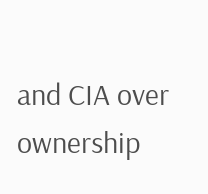and CIA over ownership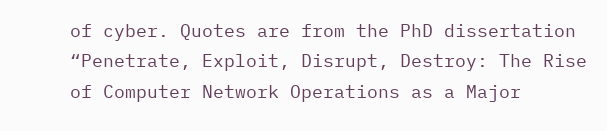of cyber. Quotes are from the PhD dissertation “Penetrate, Exploit, Disrupt, Destroy: The Rise of Computer Network Operations as a Major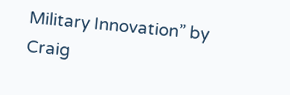Military Innovation” by Craig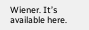Wiener. It’s available here.